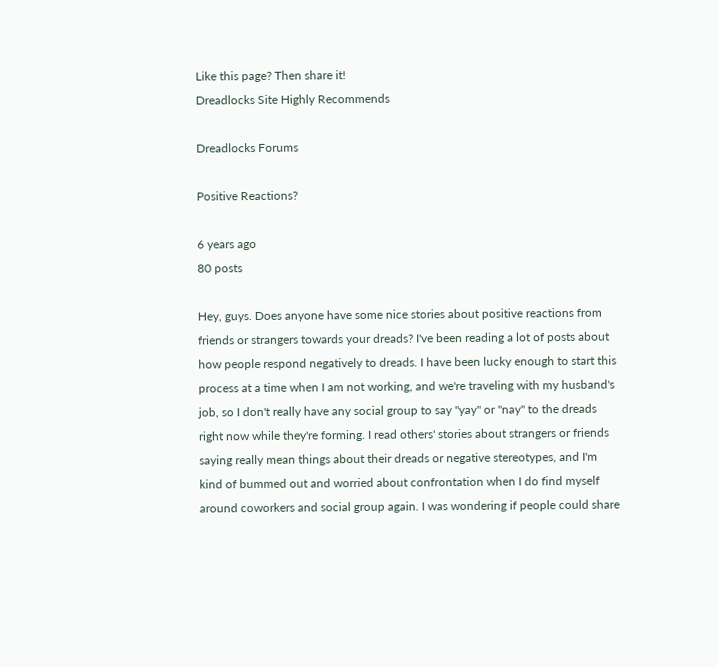Like this page? Then share it!
Dreadlocks Site Highly Recommends

Dreadlocks Forums

Positive Reactions?

6 years ago
80 posts

Hey, guys. Does anyone have some nice stories about positive reactions from friends or strangers towards your dreads? I've been reading a lot of posts about how people respond negatively to dreads. I have been lucky enough to start this process at a time when I am not working, and we're traveling with my husband's job, so I don't really have any social group to say "yay" or "nay" to the dreads right now while they're forming. I read others' stories about strangers or friends saying really mean things about their dreads or negative stereotypes, and I'm kind of bummed out and worried about confrontation when I do find myself around coworkers and social group again. I was wondering if people could share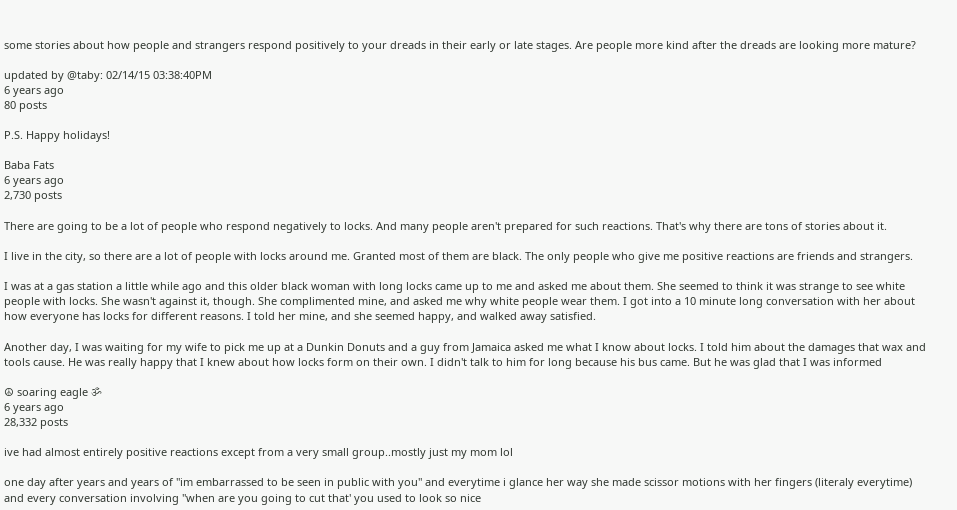some stories about how people and strangers respond positively to your dreads in their early or late stages. Are people more kind after the dreads are looking more mature?

updated by @taby: 02/14/15 03:38:40PM
6 years ago
80 posts

P.S. Happy holidays!

Baba Fats
6 years ago
2,730 posts

There are going to be a lot of people who respond negatively to locks. And many people aren't prepared for such reactions. That's why there are tons of stories about it.

I live in the city, so there are a lot of people with locks around me. Granted most of them are black. The only people who give me positive reactions are friends and strangers.

I was at a gas station a little while ago and this older black woman with long locks came up to me and asked me about them. She seemed to think it was strange to see white people with locks. She wasn't against it, though. She complimented mine, and asked me why white people wear them. I got into a 10 minute long conversation with her about how everyone has locks for different reasons. I told her mine, and she seemed happy, and walked away satisfied.

Another day, I was waiting for my wife to pick me up at a Dunkin Donuts and a guy from Jamaica asked me what I know about locks. I told him about the damages that wax and tools cause. He was really happy that I knew about how locks form on their own. I didn't talk to him for long because his bus came. But he was glad that I was informed

☮ soaring eagle ॐ
6 years ago
28,332 posts

ive had almost entirely positive reactions except from a very small group..mostly just my mom lol

one day after years and years of "im embarrassed to be seen in public with you" and everytime i glance her way she made scissor motions with her fingers (literaly everytime) and every conversation involving "when are you going to cut that' you used to look so nice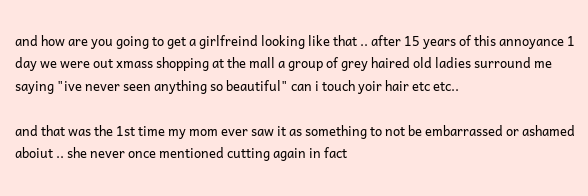and how are you going to get a girlfreind looking like that .. after 15 years of this annoyance 1 day we were out xmass shopping at the mall a group of grey haired old ladies surround me saying "ive never seen anything so beautiful" can i touch yoir hair etc etc..

and that was the 1st time my mom ever saw it as something to not be embarrassed or ashamed aboiut .. she never once mentioned cutting again in fact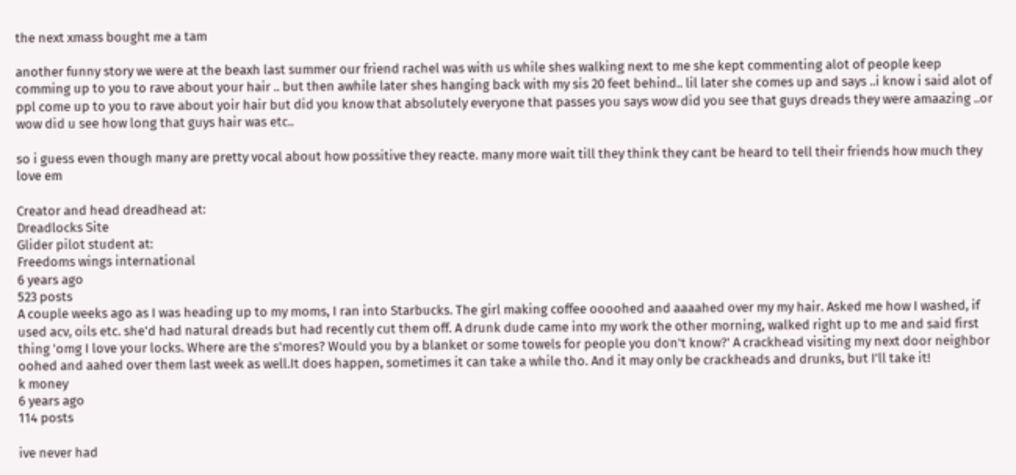the next xmass bought me a tam

another funny story we were at the beaxh last summer our friend rachel was with us while shes walking next to me she kept commenting alot of people keep comming up to you to rave about your hair .. but then awhile later shes hanging back with my sis 20 feet behind.. lil later she comes up and says ..i know i said alot of ppl come up to you to rave about yoir hair but did you know that absolutely everyone that passes you says wow did you see that guys dreads they were amaazing ..or wow did u see how long that guys hair was etc..

so i guess even though many are pretty vocal about how possitive they reacte. many more wait till they think they cant be heard to tell their friends how much they love em

Creator and head dreadhead at:
Dreadlocks Site
Glider pilot student at:
Freedoms wings international
6 years ago
523 posts
A couple weeks ago as I was heading up to my moms, I ran into Starbucks. The girl making coffee oooohed and aaaahed over my my hair. Asked me how I washed, if used acv, oils etc. she'd had natural dreads but had recently cut them off. A drunk dude came into my work the other morning, walked right up to me and said first thing 'omg I love your locks. Where are the s'mores? Would you by a blanket or some towels for people you don't know?' A crackhead visiting my next door neighbor oohed and aahed over them last week as well.It does happen, sometimes it can take a while tho. And it may only be crackheads and drunks, but I'll take it!
k money
6 years ago
114 posts

ive never had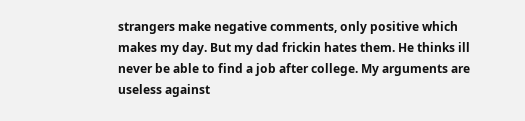strangers make negative comments, only positive which makes my day. But my dad frickin hates them. He thinks ill never be able to find a job after college. My arguments are useless against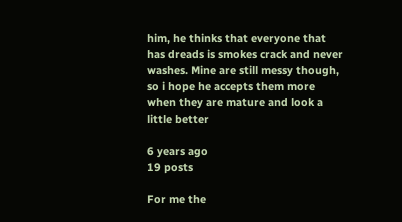him, he thinks that everyone that has dreads is smokes crack and never washes. Mine are still messy though, so i hope he accepts them more when they are mature and look a little better

6 years ago
19 posts

For me the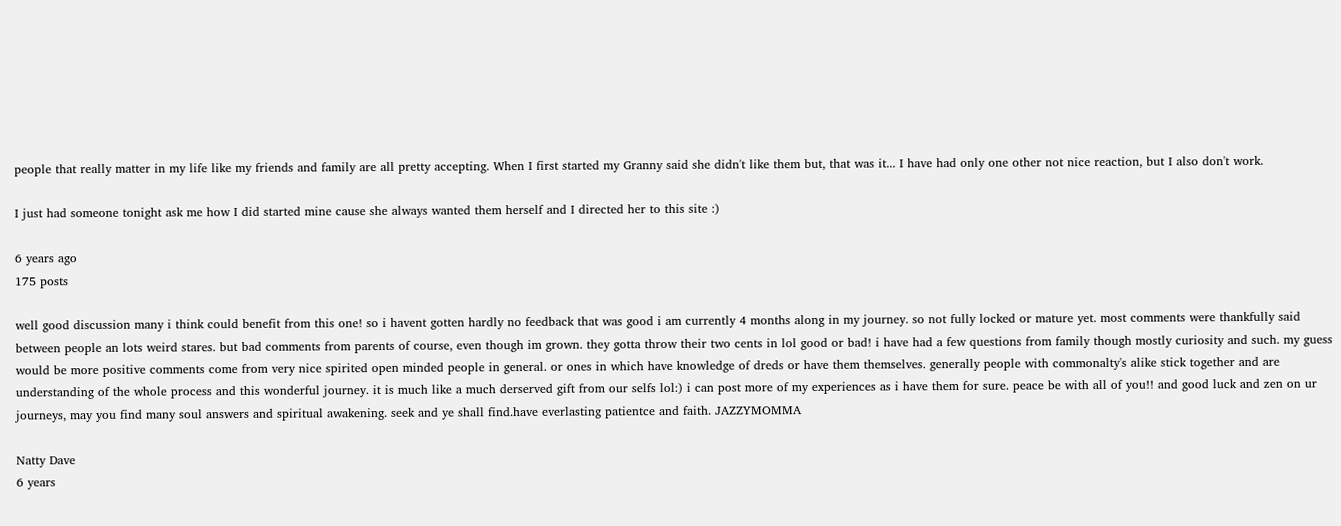people that really matter in my life like my friends and family are all pretty accepting. When I first started my Granny said she didn't like them but, that was it... I have had only one other not nice reaction, but I also don't work.

I just had someone tonight ask me how I did started mine cause she always wanted them herself and I directed her to this site :)

6 years ago
175 posts

well good discussion many i think could benefit from this one! so i havent gotten hardly no feedback that was good i am currently 4 months along in my journey. so not fully locked or mature yet. most comments were thankfully said between people an lots weird stares. but bad comments from parents of course, even though im grown. they gotta throw their two cents in lol good or bad! i have had a few questions from family though mostly curiosity and such. my guess would be more positive comments come from very nice spirited open minded people in general. or ones in which have knowledge of dreds or have them themselves. generally people with commonalty's alike stick together and are understanding of the whole process and this wonderful journey. it is much like a much derserved gift from our selfs lol:) i can post more of my experiences as i have them for sure. peace be with all of you!! and good luck and zen on ur journeys, may you find many soul answers and spiritual awakening. seek and ye shall find.have everlasting patientce and faith. JAZZYMOMMA

Natty Dave
6 years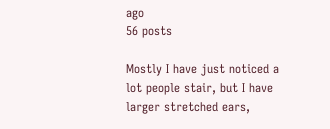ago
56 posts

Mostly I have just noticed a lot people stair, but I have larger stretched ears,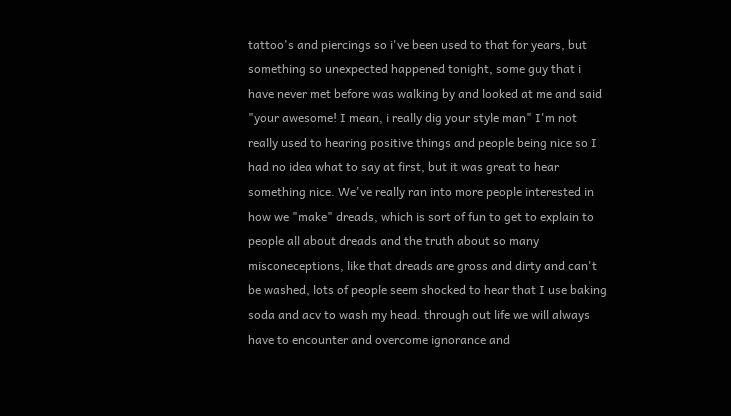tattoo's and piercings so i've been used to that for years, but something so unexpected happened tonight, some guy that i have never met before was walking by and looked at me and said "your awesome! I mean, i really dig your style man" I'm not really used to hearing positive things and people being nice so I had no idea what to say at first, but it was great to hear something nice. We've really ran into more people interested in how we "make" dreads, which is sort of fun to get to explain to people all about dreads and the truth about so many misconeceptions, like that dreads are gross and dirty and can't be washed, lots of people seem shocked to hear that I use baking soda and acv to wash my head. through out life we will always have to encounter and overcome ignorance and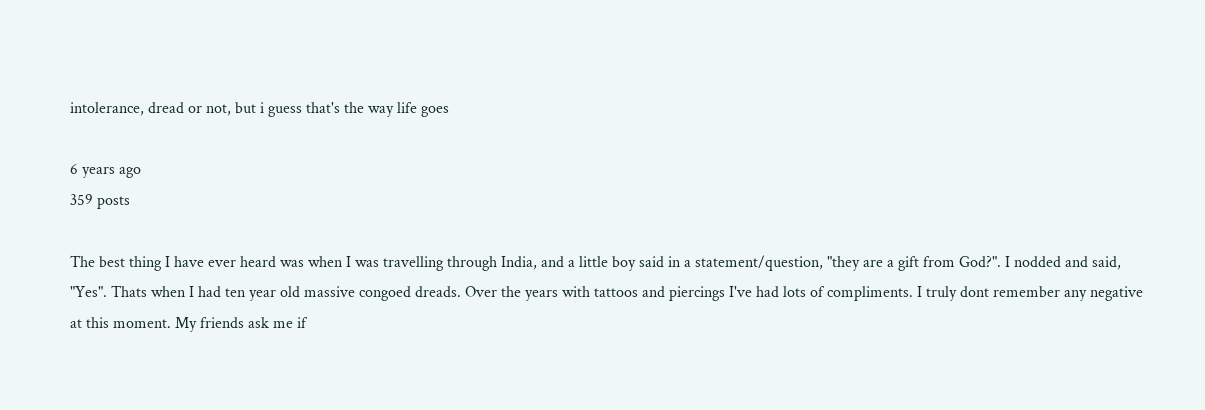intolerance, dread or not, but i guess that's the way life goes

6 years ago
359 posts

The best thing I have ever heard was when I was travelling through India, and a little boy said in a statement/question, "they are a gift from God?". I nodded and said, "Yes". Thats when I had ten year old massive congoed dreads. Over the years with tattoos and piercings I've had lots of compliments. I truly dont remember any negative at this moment. My friends ask me if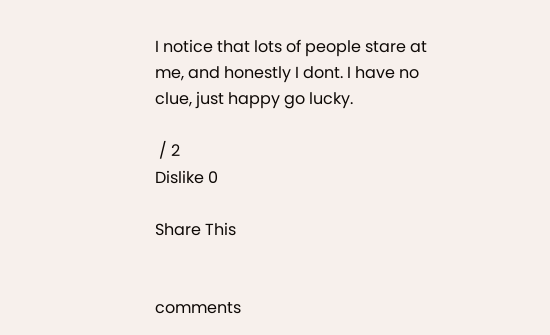I notice that lots of people stare at me, and honestly I dont. I have no clue, just happy go lucky.

 / 2
Dislike 0

Share This


comments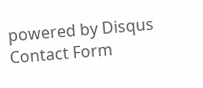powered by Disqus
Contact Form